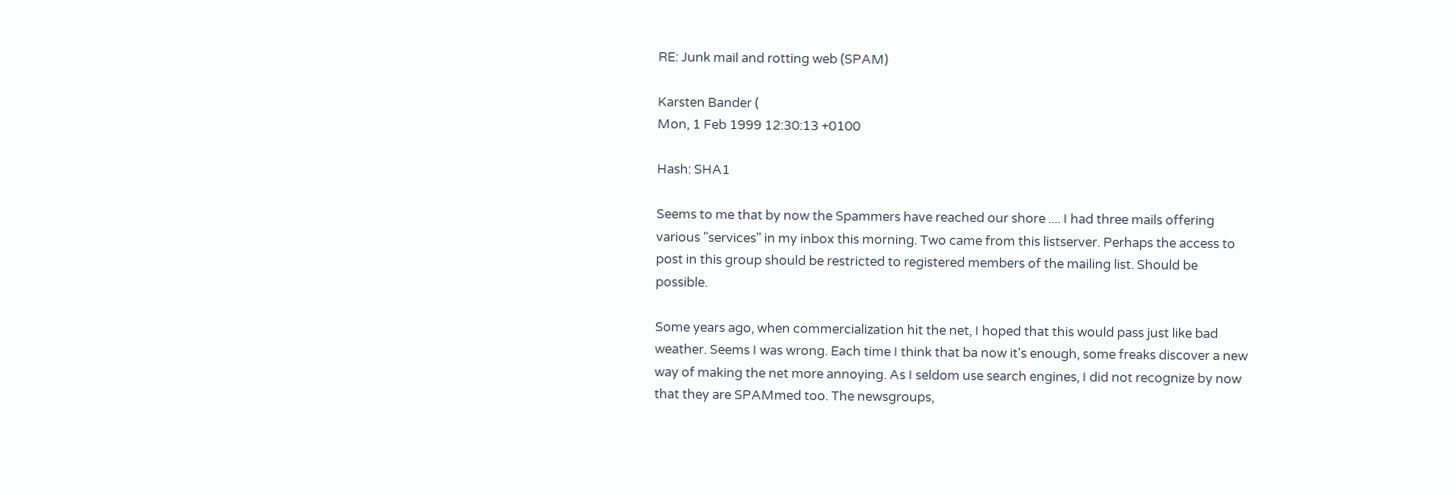RE: Junk mail and rotting web (SPAM)

Karsten Bander (
Mon, 1 Feb 1999 12:30:13 +0100

Hash: SHA1

Seems to me that by now the Spammers have reached our shore .... I had three mails offering various "services" in my inbox this morning. Two came from this listserver. Perhaps the access to post in this group should be restricted to registered members of the mailing list. Should be possible.

Some years ago, when commercialization hit the net, I hoped that this would pass just like bad weather. Seems I was wrong. Each time I think that ba now it's enough, some freaks discover a new way of making the net more annoying. As I seldom use search engines, I did not recognize by now that they are SPAMmed too. The newsgroups,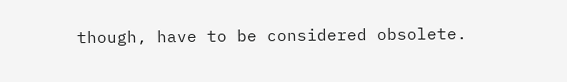though, have to be considered obsolete.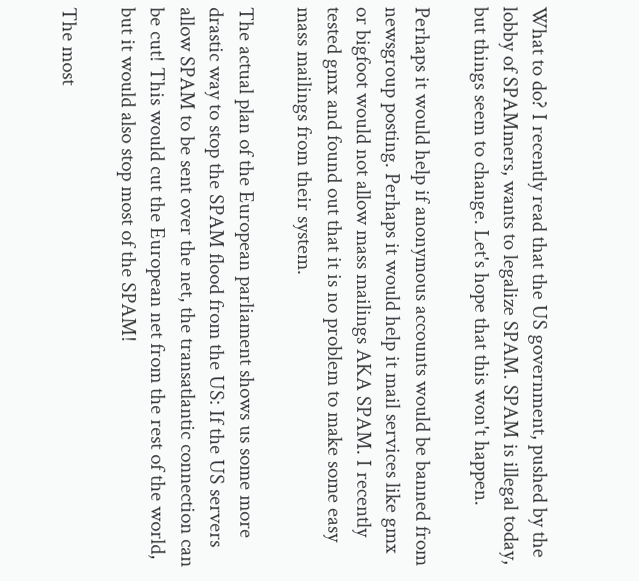What to do? I recently read that the US government, pushed by the lobby of SPAMmers, wants to legalize SPAM. SPAM is illegal today, but things seem to change. Let's hope that this won't happen.

Perhaps it would help if anonymous accounts would be banned from newsgroup posting. Perhaps it would help it mail services like gmx or bigfoot would not allow mass mailings AKA SPAM. I recently tested gmx and found out that it is no problem to make some easy mass mailings from their system.

The actual plan of the European parliament shows us some more drastic way to stop the SPAM flood from the US: If the US servers allow SPAM to be sent over the net, the transatlantic connection can be cut! This would cut the European net from the rest of the world, but it would also stop most of the SPAM!

The most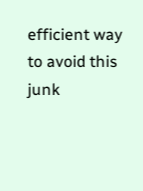efficient way to avoid this junk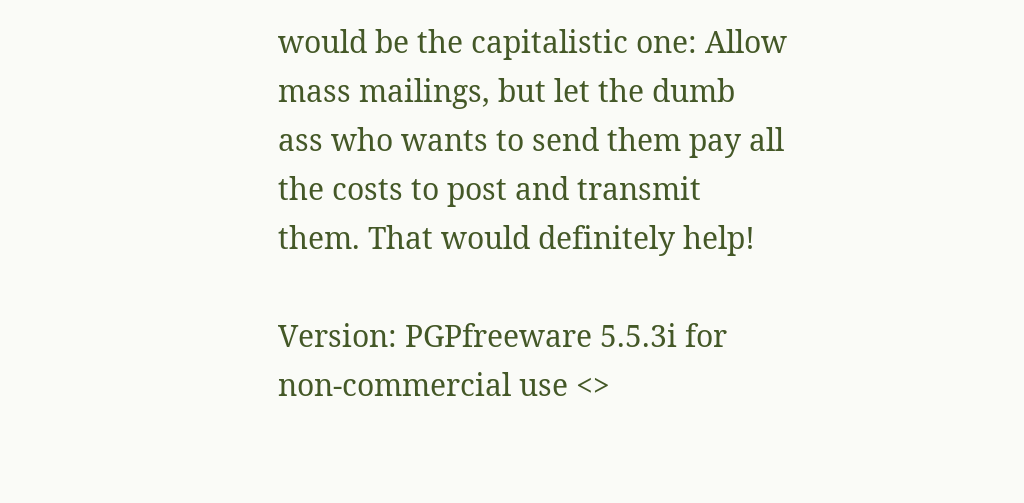would be the capitalistic one: Allow mass mailings, but let the dumb ass who wants to send them pay all the costs to post and transmit them. That would definitely help!

Version: PGPfreeware 5.5.3i for non-commercial use <>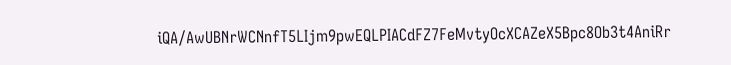iQA/AwUBNrWCNnfT5LIjm9pwEQLPIACdFZ7FeMvtyOcXCAZeX5Bpc8Ob3t4AniRr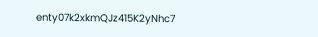enty07k2xkmQJz415K2yNhc7